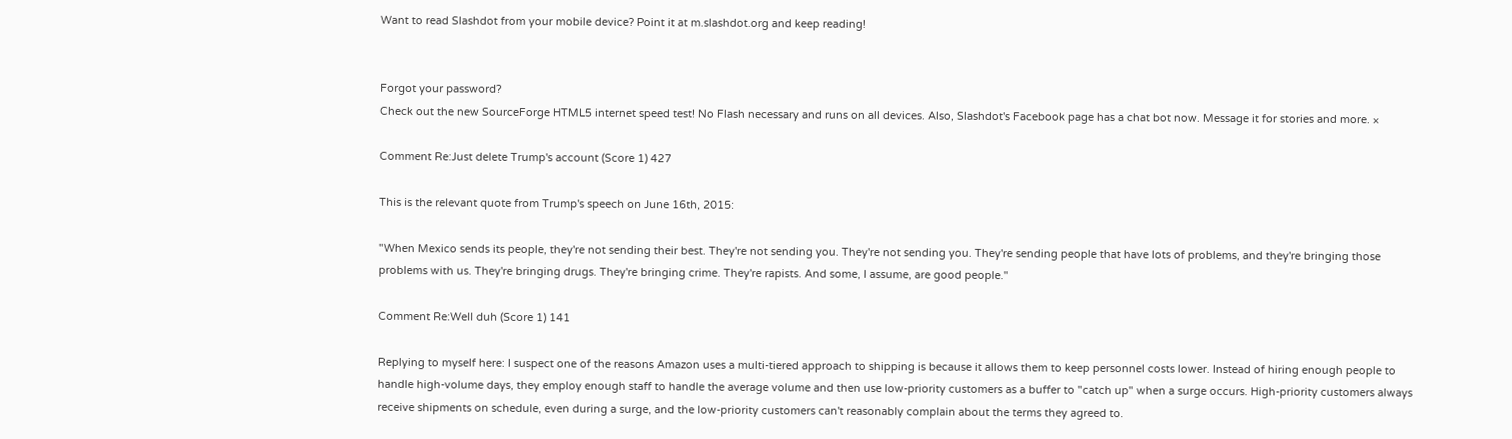Want to read Slashdot from your mobile device? Point it at m.slashdot.org and keep reading!


Forgot your password?
Check out the new SourceForge HTML5 internet speed test! No Flash necessary and runs on all devices. Also, Slashdot's Facebook page has a chat bot now. Message it for stories and more. ×

Comment Re:Just delete Trump's account (Score 1) 427

This is the relevant quote from Trump's speech on June 16th, 2015:

"When Mexico sends its people, they're not sending their best. They're not sending you. They're not sending you. They're sending people that have lots of problems, and they're bringing those problems with us. They're bringing drugs. They're bringing crime. They're rapists. And some, I assume, are good people."

Comment Re:Well duh (Score 1) 141

Replying to myself here: I suspect one of the reasons Amazon uses a multi-tiered approach to shipping is because it allows them to keep personnel costs lower. Instead of hiring enough people to handle high-volume days, they employ enough staff to handle the average volume and then use low-priority customers as a buffer to "catch up" when a surge occurs. High-priority customers always receive shipments on schedule, even during a surge, and the low-priority customers can't reasonably complain about the terms they agreed to.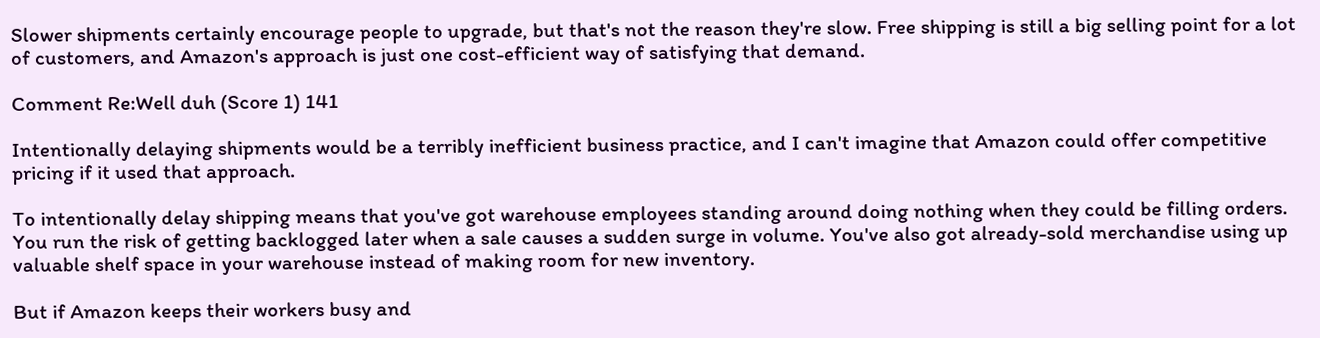Slower shipments certainly encourage people to upgrade, but that's not the reason they're slow. Free shipping is still a big selling point for a lot of customers, and Amazon's approach is just one cost-efficient way of satisfying that demand.

Comment Re:Well duh (Score 1) 141

Intentionally delaying shipments would be a terribly inefficient business practice, and I can't imagine that Amazon could offer competitive pricing if it used that approach.

To intentionally delay shipping means that you've got warehouse employees standing around doing nothing when they could be filling orders. You run the risk of getting backlogged later when a sale causes a sudden surge in volume. You've also got already-sold merchandise using up valuable shelf space in your warehouse instead of making room for new inventory.

But if Amazon keeps their workers busy and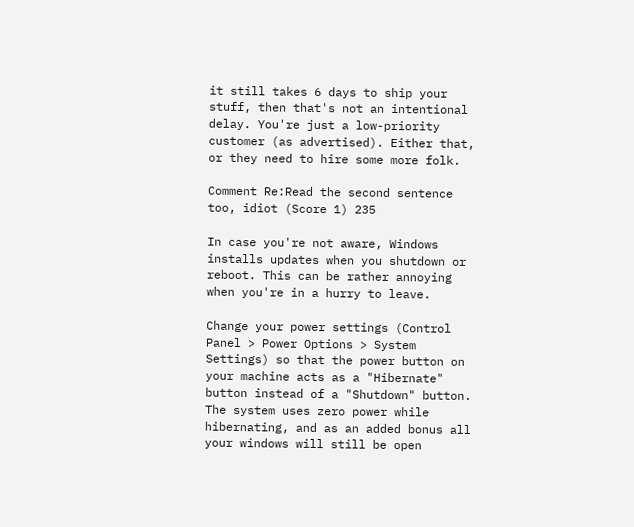it still takes 6 days to ship your stuff, then that's not an intentional delay. You're just a low-priority customer (as advertised). Either that, or they need to hire some more folk.

Comment Re:Read the second sentence too, idiot (Score 1) 235

In case you're not aware, Windows installs updates when you shutdown or reboot. This can be rather annoying when you're in a hurry to leave.

Change your power settings (Control Panel > Power Options > System Settings) so that the power button on your machine acts as a "Hibernate" button instead of a "Shutdown" button. The system uses zero power while hibernating, and as an added bonus all your windows will still be open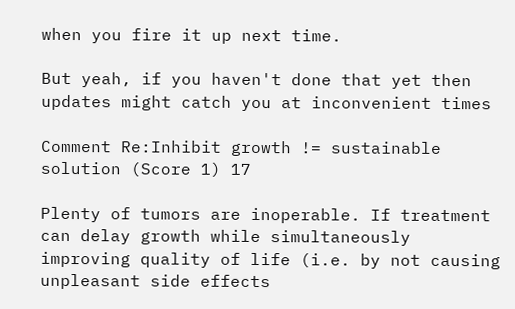when you fire it up next time.

But yeah, if you haven't done that yet then updates might catch you at inconvenient times

Comment Re:Inhibit growth != sustainable solution (Score 1) 17

Plenty of tumors are inoperable. If treatment can delay growth while simultaneously improving quality of life (i.e. by not causing unpleasant side effects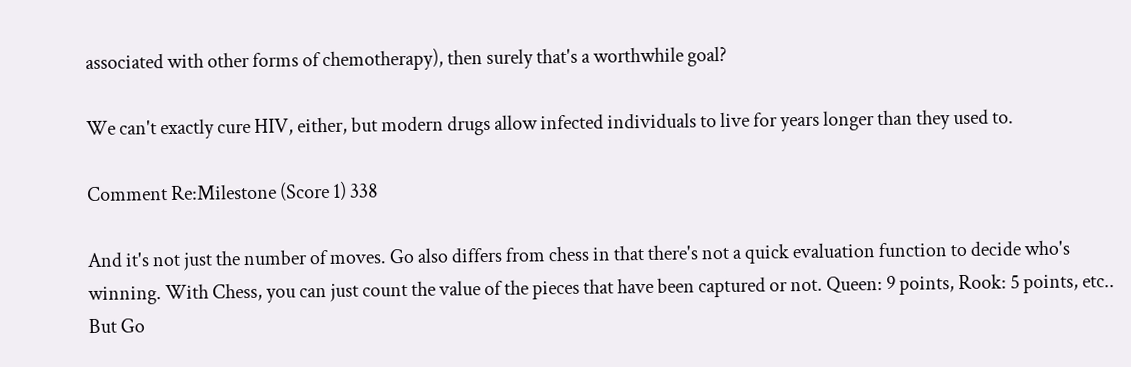associated with other forms of chemotherapy), then surely that's a worthwhile goal?

We can't exactly cure HIV, either, but modern drugs allow infected individuals to live for years longer than they used to.

Comment Re:Milestone (Score 1) 338

And it's not just the number of moves. Go also differs from chess in that there's not a quick evaluation function to decide who's winning. With Chess, you can just count the value of the pieces that have been captured or not. Queen: 9 points, Rook: 5 points, etc.. But Go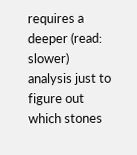requires a deeper (read: slower) analysis just to figure out which stones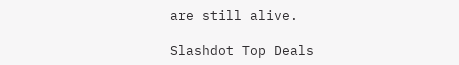are still alive.

Slashdot Top Deals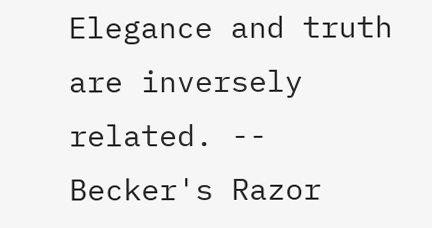Elegance and truth are inversely related. -- Becker's Razor